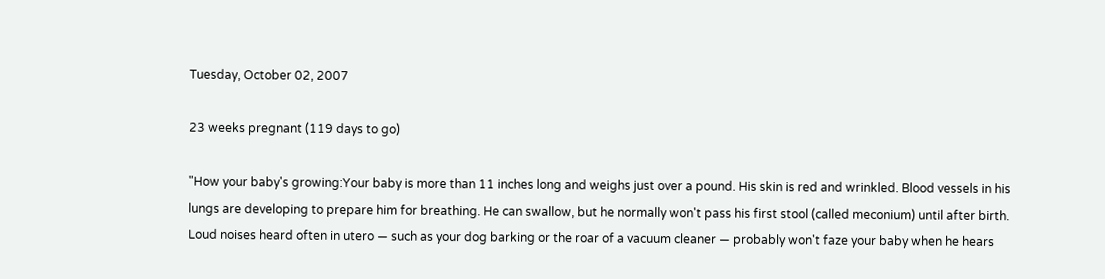Tuesday, October 02, 2007

23 weeks pregnant (119 days to go)

"How your baby's growing:Your baby is more than 11 inches long and weighs just over a pound. His skin is red and wrinkled. Blood vessels in his lungs are developing to prepare him for breathing. He can swallow, but he normally won't pass his first stool (called meconium) until after birth. Loud noises heard often in utero — such as your dog barking or the roar of a vacuum cleaner — probably won't faze your baby when he hears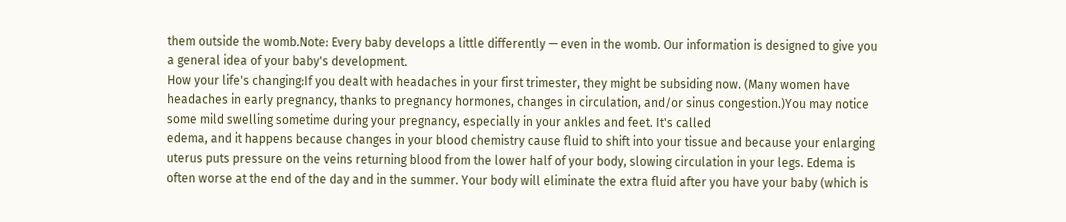them outside the womb.Note: Every baby develops a little differently — even in the womb. Our information is designed to give you a general idea of your baby's development.
How your life's changing:If you dealt with headaches in your first trimester, they might be subsiding now. (Many women have headaches in early pregnancy, thanks to pregnancy hormones, changes in circulation, and/or sinus congestion.)You may notice some mild swelling sometime during your pregnancy, especially in your ankles and feet. It's called
edema, and it happens because changes in your blood chemistry cause fluid to shift into your tissue and because your enlarging uterus puts pressure on the veins returning blood from the lower half of your body, slowing circulation in your legs. Edema is often worse at the end of the day and in the summer. Your body will eliminate the extra fluid after you have your baby (which is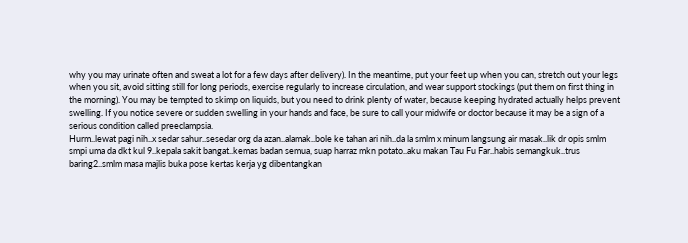why you may urinate often and sweat a lot for a few days after delivery). In the meantime, put your feet up when you can, stretch out your legs when you sit, avoid sitting still for long periods, exercise regularly to increase circulation, and wear support stockings (put them on first thing in the morning). You may be tempted to skimp on liquids, but you need to drink plenty of water, because keeping hydrated actually helps prevent swelling. If you notice severe or sudden swelling in your hands and face, be sure to call your midwife or doctor because it may be a sign of a serious condition called preeclampsia.
Hurm..lewat pagi nih..x sedar sahur..sesedar org da azan..alamak..bole ke tahan ari nih..da la smlm x minum langsung air masak..lik dr opis smlm smpi uma da dkt kul 9..kepala sakit bangat..kemas badan semua, suap harraz mkn potato..aku makan Tau Fu Far..habis semangkuk..trus baring2..smlm masa majlis buka pose kertas kerja yg dibentangkan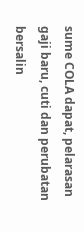sume COLA dapat, pelarasan gaji baru, cuti dan perubatan bersalin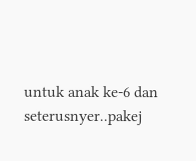untuk anak ke-6 dan seterusnyer..pakej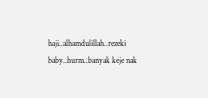haji..alhamdulillah..rezeki baby..hurm..banyak keje nak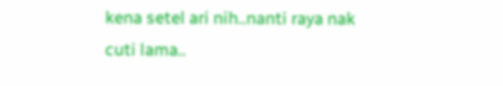kena setel ari nih..nanti raya nak cuti lama..